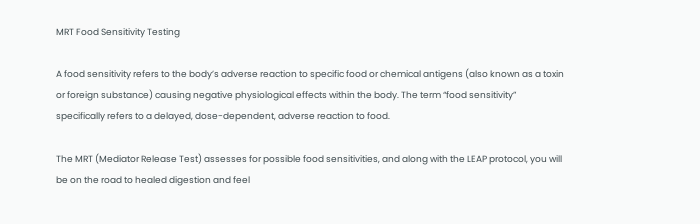MRT Food Sensitivity Testing

A food sensitivity refers to the body’s adverse reaction to specific food or chemical antigens (also known as a toxin or foreign substance) causing negative physiological effects within the body. The term “food sensitivity” specifically refers to a delayed, dose-dependent, adverse reaction to food.

The MRT (Mediator Release Test) assesses for possible food sensitivities, and along with the LEAP protocol, you will be on the road to healed digestion and feel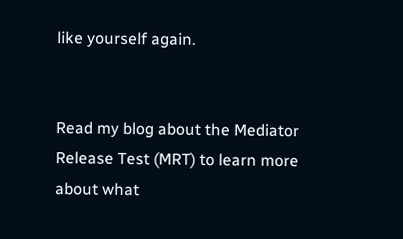like yourself again.


Read my blog about the Mediator Release Test (MRT) to learn more about what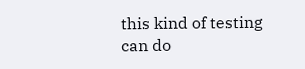this kind of testing can do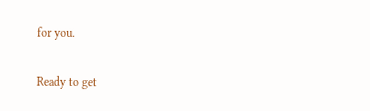for you.

Ready to get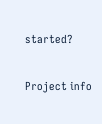started?

Project info